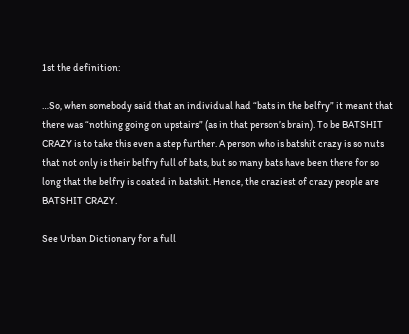1st the definition:

…So, when somebody said that an individual had “bats in the belfry” it meant that there was “nothing going on upstairs” (as in that person’s brain). To be BATSHIT CRAZY is to take this even a step further. A person who is batshit crazy is so nuts that not only is their belfry full of bats, but so many bats have been there for so long that the belfry is coated in batshit. Hence, the craziest of crazy people are BATSHIT CRAZY.

See Urban Dictionary for a full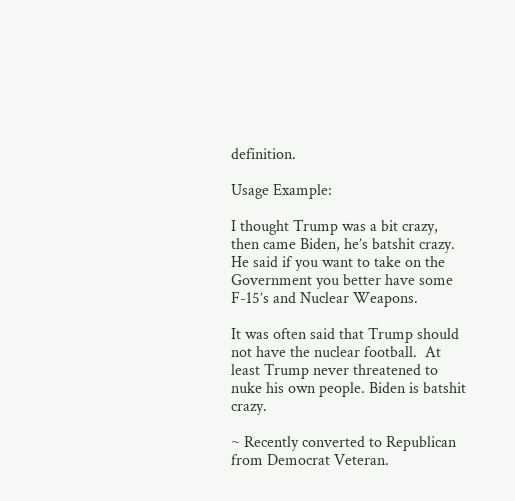definition.

Usage Example:

I thought Trump was a bit crazy, then came Biden, he’s batshit crazy. He said if you want to take on the Government you better have some F-15’s and Nuclear Weapons.

It was often said that Trump should not have the nuclear football.  At least Trump never threatened to nuke his own people. Biden is batshit crazy.

~ Recently converted to Republican from Democrat Veteran.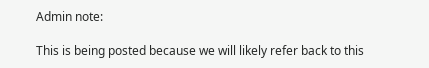Admin note:

This is being posted because we will likely refer back to this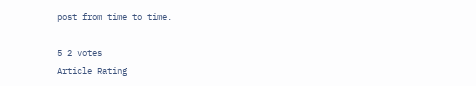post from time to time.

5 2 votes
Article Rating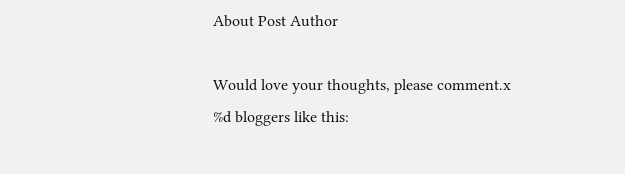About Post Author

Would love your thoughts, please comment.x
%d bloggers like this: